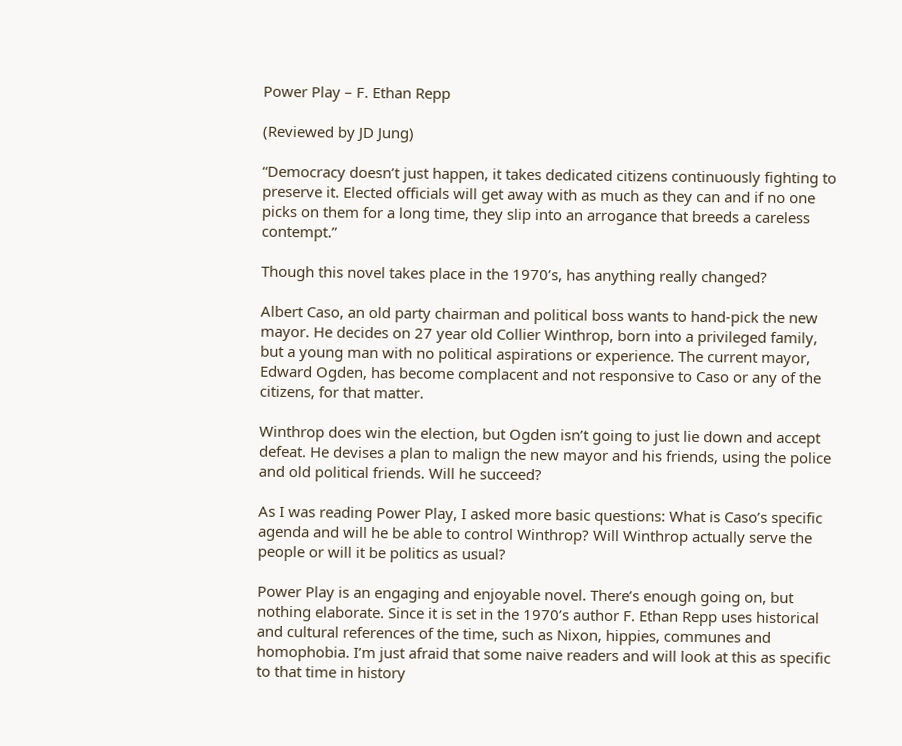Power Play – F. Ethan Repp

(Reviewed by JD Jung)

“Democracy doesn’t just happen, it takes dedicated citizens continuously fighting to preserve it. Elected officials will get away with as much as they can and if no one picks on them for a long time, they slip into an arrogance that breeds a careless contempt.”

Though this novel takes place in the 1970’s, has anything really changed?

Albert Caso, an old party chairman and political boss wants to hand-pick the new mayor. He decides on 27 year old Collier Winthrop, born into a privileged family, but a young man with no political aspirations or experience. The current mayor, Edward Ogden, has become complacent and not responsive to Caso or any of the citizens, for that matter.

Winthrop does win the election, but Ogden isn’t going to just lie down and accept defeat. He devises a plan to malign the new mayor and his friends, using the police and old political friends. Will he succeed?

As I was reading Power Play, I asked more basic questions: What is Caso’s specific agenda and will he be able to control Winthrop? Will Winthrop actually serve the people or will it be politics as usual?

Power Play is an engaging and enjoyable novel. There’s enough going on, but nothing elaborate. Since it is set in the 1970’s author F. Ethan Repp uses historical and cultural references of the time, such as Nixon, hippies, communes and homophobia. I’m just afraid that some naive readers and will look at this as specific to that time in history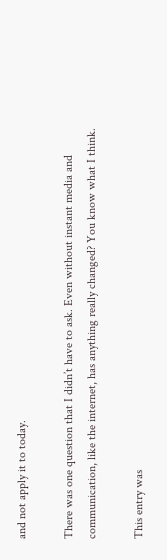and not apply it to today.

There was one question that I didn’t have to ask. Even without instant media and communication, like the internet, has anything really changed? You know what I think.

This entry was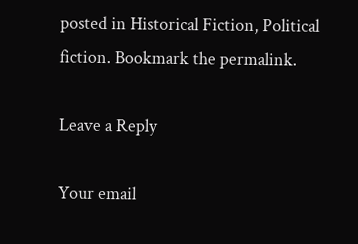posted in Historical Fiction, Political fiction. Bookmark the permalink.

Leave a Reply

Your email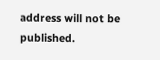address will not be published.